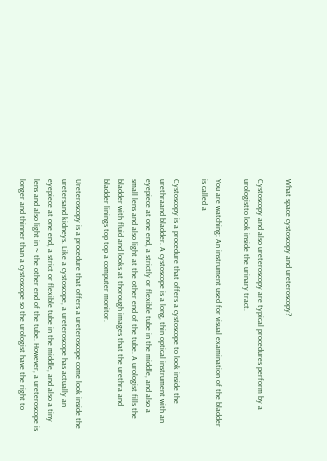What space cystoscopy and ureteroscopy?

Cystoscopy and also ureteroscopy are typical procedures perform by a urologistto look inside the urinary tract.

You are watching: An instrument used for visual examination of the bladder is called a

Cystoscopy is a procedure that offers a cystoscope to look inside the urethraand bladder. A cystoscope is a long, thin optical instrument with an eyepiece at one end, a strictly or flexible tube in the middle, and also a small lens and also light at the other end of the tube. A urologist fills the bladder with fluid and looks at thorough images that the urethra and bladder linings top top a computer monitor.

Ureteroscopy is a procedure that offers a ureteroscope come look inside the uretersand kidneys. Like a cystoscope, a ureteroscope has actually an eyepiece at one end, a strict or flexible tube in the middle, and also a tiny lens and also light in ~ the other end of the tube. However, a ureteroscope is longer and thinner than a cystoscope so the urologist have the right to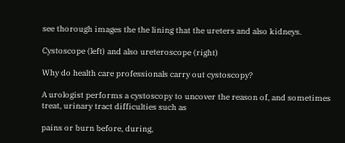see thorough images the the lining that the ureters and also kidneys.

Cystoscope (left) and also ureteroscope (right)

Why do health care professionals carry out cystoscopy?

A urologist performs a cystoscopy to uncover the reason of, and sometimes treat, urinary tract difficulties such as

pains or burn before, during,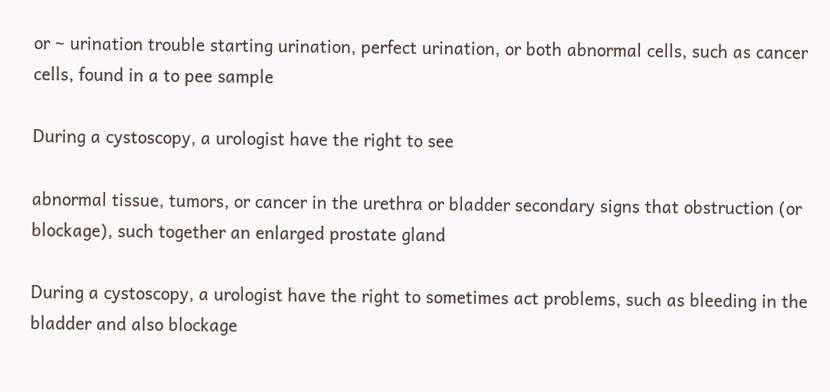or ~ urination trouble starting urination, perfect urination, or both abnormal cells, such as cancer cells, found in a to pee sample

During a cystoscopy, a urologist have the right to see

abnormal tissue, tumors, or cancer in the urethra or bladder secondary signs that obstruction (or blockage), such together an enlarged prostate gland

During a cystoscopy, a urologist have the right to sometimes act problems, such as bleeding in the bladder and also blockage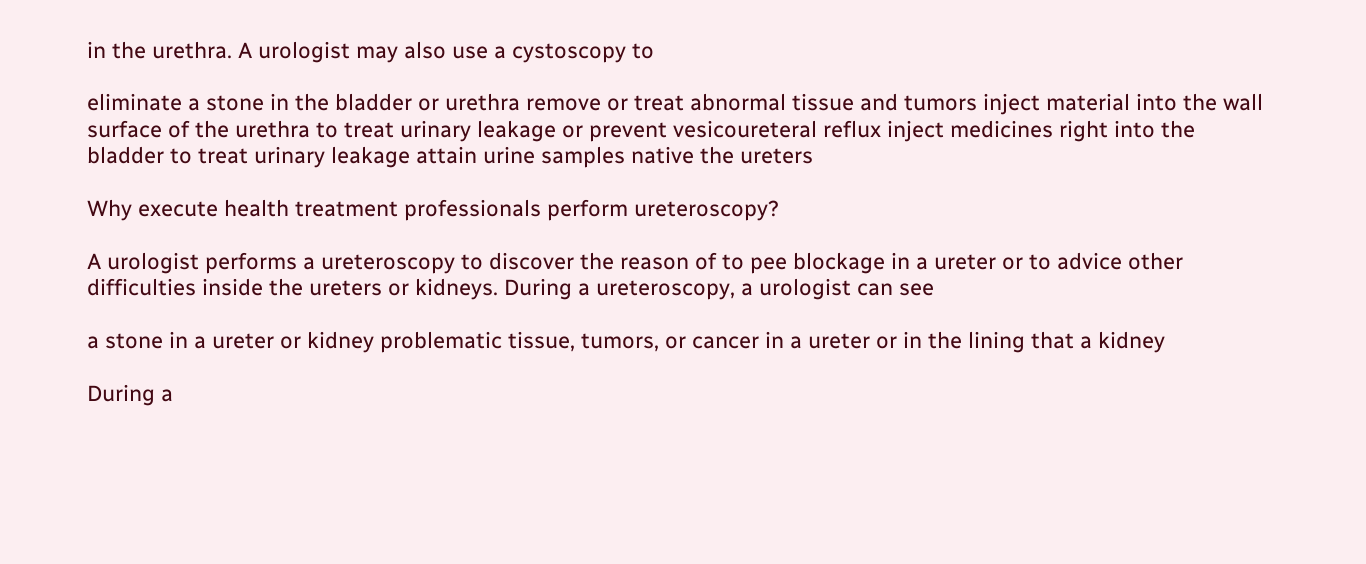in the urethra. A urologist may also use a cystoscopy to

eliminate a stone in the bladder or urethra remove or treat abnormal tissue and tumors inject material into the wall surface of the urethra to treat urinary leakage or prevent vesicoureteral reflux inject medicines right into the bladder to treat urinary leakage attain urine samples native the ureters

Why execute health treatment professionals perform ureteroscopy?

A urologist performs a ureteroscopy to discover the reason of to pee blockage in a ureter or to advice other difficulties inside the ureters or kidneys. During a ureteroscopy, a urologist can see

a stone in a ureter or kidney problematic tissue, tumors, or cancer in a ureter or in the lining that a kidney

During a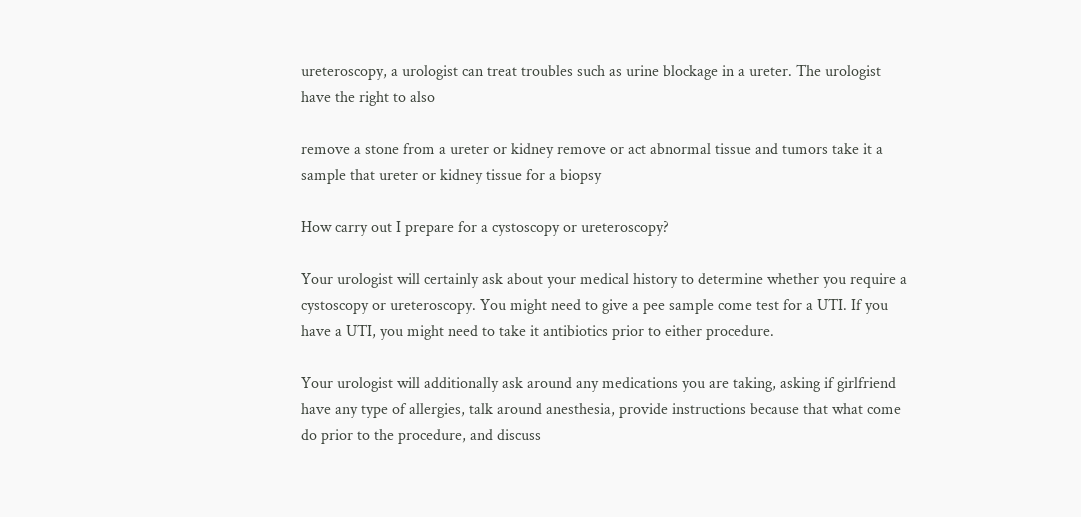ureteroscopy, a urologist can treat troubles such as urine blockage in a ureter. The urologist have the right to also

remove a stone from a ureter or kidney remove or act abnormal tissue and tumors take it a sample that ureter or kidney tissue for a biopsy

How carry out I prepare for a cystoscopy or ureteroscopy?

Your urologist will certainly ask about your medical history to determine whether you require a cystoscopy or ureteroscopy. You might need to give a pee sample come test for a UTI. If you have a UTI, you might need to take it antibiotics prior to either procedure.

Your urologist will additionally ask around any medications you are taking, asking if girlfriend have any type of allergies, talk around anesthesia, provide instructions because that what come do prior to the procedure, and discuss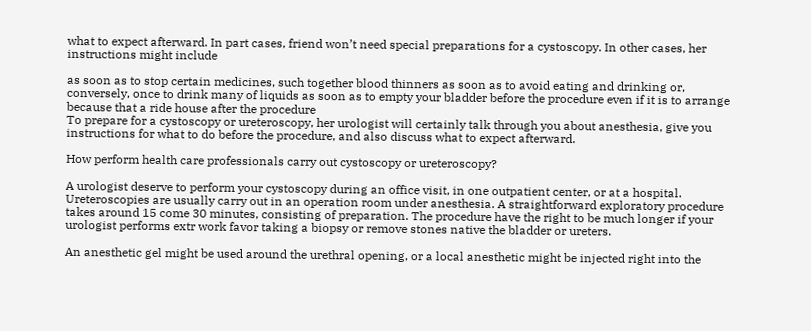what to expect afterward. In part cases, friend won’t need special preparations for a cystoscopy. In other cases, her instructions might include

as soon as to stop certain medicines, such together blood thinners as soon as to avoid eating and drinking or, conversely, once to drink many of liquids as soon as to empty your bladder before the procedure even if it is to arrange because that a ride house after the procedure
To prepare for a cystoscopy or ureteroscopy, her urologist will certainly talk through you about anesthesia, give you instructions for what to do before the procedure, and also discuss what to expect afterward.

How perform health care professionals carry out cystoscopy or ureteroscopy?

A urologist deserve to perform your cystoscopy during an office visit, in one outpatient center, or at a hospital. Ureteroscopies are usually carry out in an operation room under anesthesia. A straightforward exploratory procedure takes around 15 come 30 minutes, consisting of preparation. The procedure have the right to be much longer if your urologist performs extr work favor taking a biopsy or remove stones native the bladder or ureters.

An anesthetic gel might be used around the urethral opening, or a local anesthetic might be injected right into the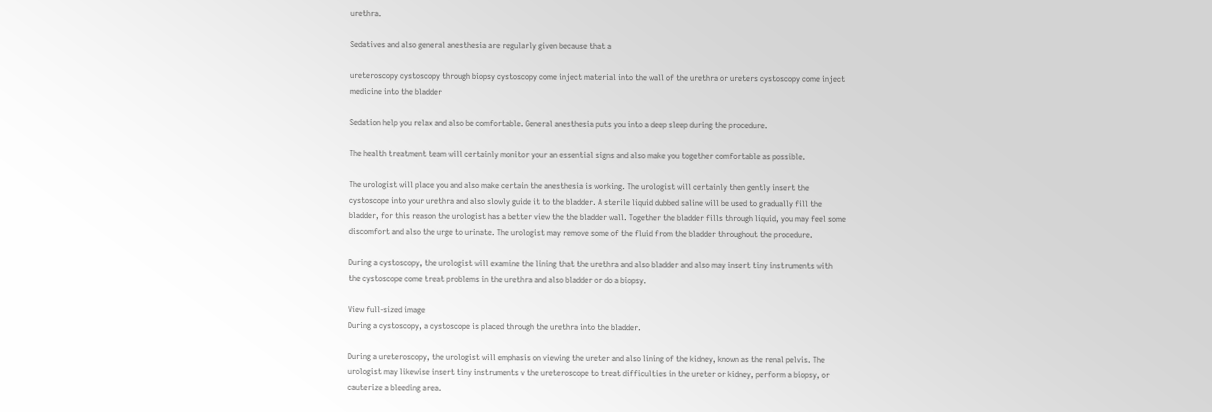urethra.

Sedatives and also general anesthesia are regularly given because that a

ureteroscopy cystoscopy through biopsy cystoscopy come inject material into the wall of the urethra or ureters cystoscopy come inject medicine into the bladder

Sedation help you relax and also be comfortable. General anesthesia puts you into a deep sleep during the procedure.

The health treatment team will certainly monitor your an essential signs and also make you together comfortable as possible.

The urologist will place you and also make certain the anesthesia is working. The urologist will certainly then gently insert the cystoscope into your urethra and also slowly guide it to the bladder. A sterile liquid dubbed saline will be used to gradually fill the bladder, for this reason the urologist has a better view the the bladder wall. Together the bladder fills through liquid, you may feel some discomfort and also the urge to urinate. The urologist may remove some of the fluid from the bladder throughout the procedure.

During a cystoscopy, the urologist will examine the lining that the urethra and also bladder and also may insert tiny instruments with the cystoscope come treat problems in the urethra and also bladder or do a biopsy.

View full-sized image
During a cystoscopy, a cystoscope is placed through the urethra into the bladder.

During a ureteroscopy, the urologist will emphasis on viewing the ureter and also lining of the kidney, known as the renal pelvis. The urologist may likewise insert tiny instruments v the ureteroscope to treat difficulties in the ureter or kidney, perform a biopsy, or cauterize a bleeding area.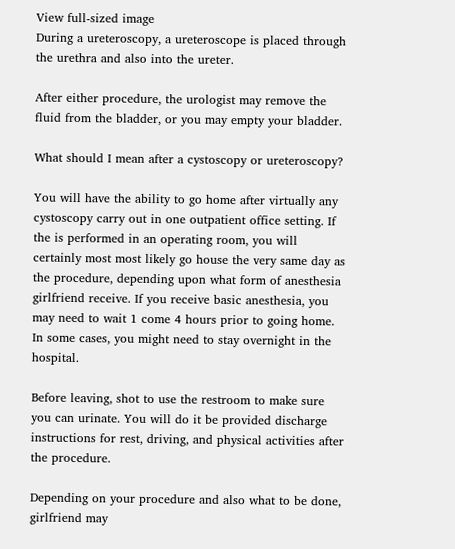View full-sized image
During a ureteroscopy, a ureteroscope is placed through the urethra and also into the ureter.

After either procedure, the urologist may remove the fluid from the bladder, or you may empty your bladder.

What should I mean after a cystoscopy or ureteroscopy?

You will have the ability to go home after virtually any cystoscopy carry out in one outpatient office setting. If the is performed in an operating room, you will certainly most most likely go house the very same day as the procedure, depending upon what form of anesthesia girlfriend receive. If you receive basic anesthesia, you may need to wait 1 come 4 hours prior to going home. In some cases, you might need to stay overnight in the hospital.

Before leaving, shot to use the restroom to make sure you can urinate. You will do it be provided discharge instructions for rest, driving, and physical activities after the procedure.

Depending on your procedure and also what to be done, girlfriend may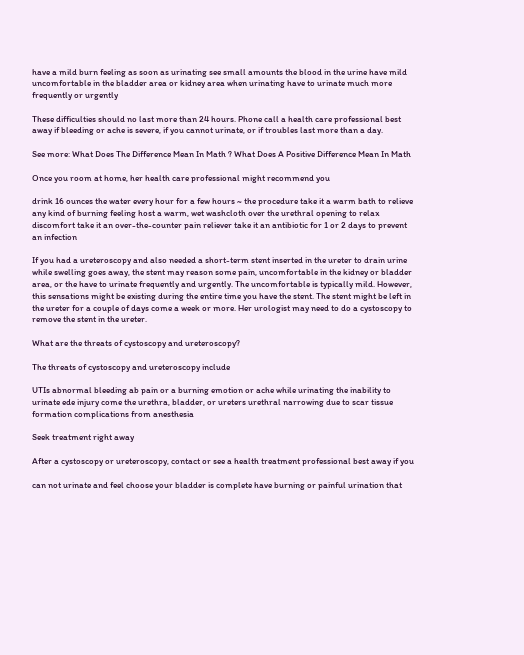have a mild burn feeling as soon as urinating see small amounts the blood in the urine have mild uncomfortable in the bladder area or kidney area when urinating have to urinate much more frequently or urgently

These difficulties should no last more than 24 hours. Phone call a health care professional best away if bleeding or ache is severe, if you cannot urinate, or if troubles last more than a day.

See more: What Does The Difference Mean In Math ? What Does A Positive Difference Mean In Math

Once you room at home, her health care professional might recommend you

drink 16 ounces the water every hour for a few hours ~ the procedure take it a warm bath to relieve any kind of burning feeling host a warm, wet washcloth over the urethral opening to relax discomfort take it an over-the-counter pain reliever take it an antibiotic for 1 or 2 days to prevent an infection

If you had a ureteroscopy and also needed a short-term stent inserted in the ureter to drain urine while swelling goes away, the stent may reason some pain, uncomfortable in the kidney or bladder area, or the have to urinate frequently and urgently. The uncomfortable is typically mild. However, this sensations might be existing during the entire time you have the stent. The stent might be left in the ureter for a couple of days come a week or more. Her urologist may need to do a cystoscopy to remove the stent in the ureter.

What are the threats of cystoscopy and ureteroscopy?

The threats of cystoscopy and ureteroscopy include

UTIs abnormal bleeding ab pain or a burning emotion or ache while urinating the inability to urinate ede injury come the urethra, bladder, or ureters urethral narrowing due to scar tissue formation complications from anesthesia

Seek treatment right away

After a cystoscopy or ureteroscopy, contact or see a health treatment professional best away if you

can not urinate and feel choose your bladder is complete have burning or painful urination that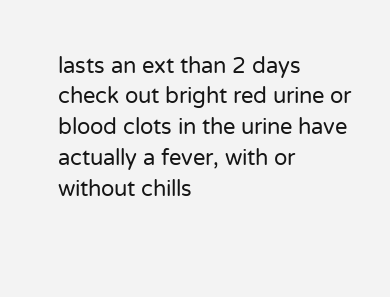lasts an ext than 2 days check out bright red urine or blood clots in the urine have actually a fever, with or without chills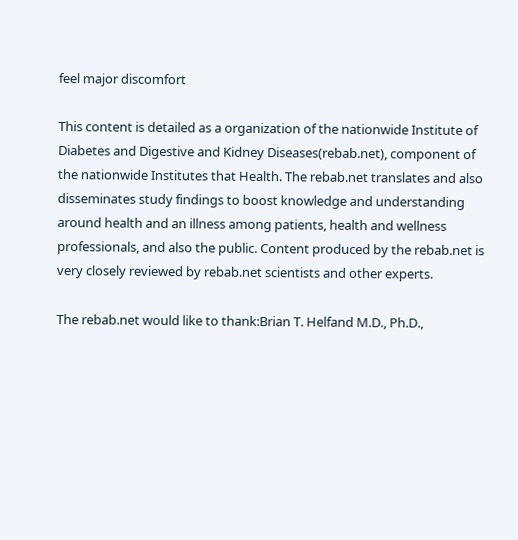feel major discomfort

This content is detailed as a organization of the nationwide Institute of Diabetes and Digestive and Kidney Diseases(rebab.net), component of the nationwide Institutes that Health. The rebab.net translates and also disseminates study findings to boost knowledge and understanding around health and an illness among patients, health and wellness professionals, and also the public. Content produced by the rebab.net is very closely reviewed by rebab.net scientists and other experts.

The rebab.net would like to thank:Brian T. Helfand M.D., Ph.D.,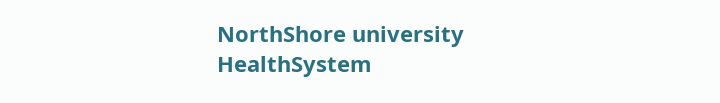NorthShore university HealthSystem